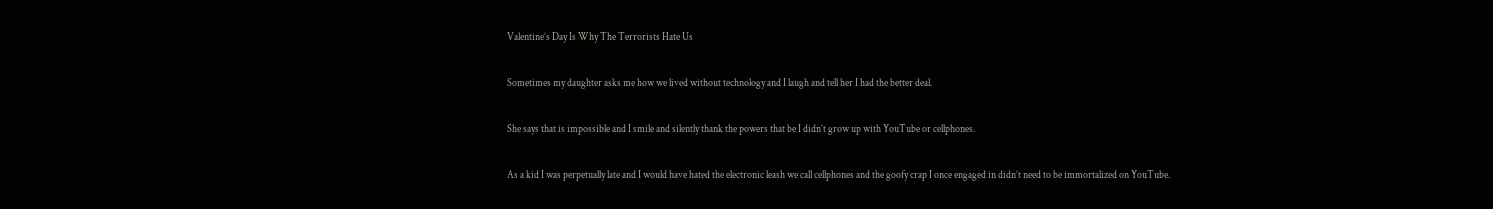Valentine’s Day Is Why The Terrorists Hate Us

Sometimes my daughter asks me how we lived without technology and I laugh and tell her I had the better deal.

She says that is impossible and I smile and silently thank the powers that be I didn’t grow up with YouTube or cellphones.

As a kid I was perpetually late and I would have hated the electronic leash we call cellphones and the goofy crap I once engaged in didn’t need to be immortalized on YouTube.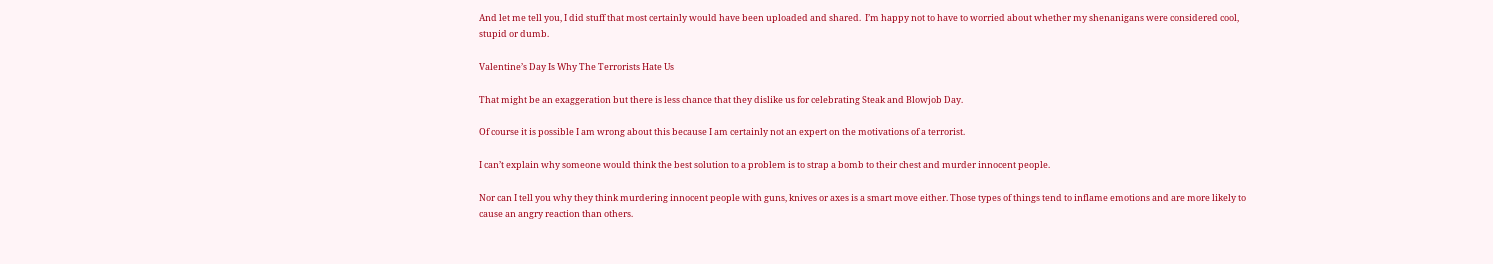And let me tell you, I did stuff that most certainly would have been uploaded and shared.  I’m happy not to have to worried about whether my shenanigans were considered cool, stupid or dumb.

Valentine’s Day Is Why The Terrorists Hate Us

That might be an exaggeration but there is less chance that they dislike us for celebrating Steak and Blowjob Day.

Of course it is possible I am wrong about this because I am certainly not an expert on the motivations of a terrorist.

I can’t explain why someone would think the best solution to a problem is to strap a bomb to their chest and murder innocent people.

Nor can I tell you why they think murdering innocent people with guns, knives or axes is a smart move either. Those types of things tend to inflame emotions and are more likely to cause an angry reaction than others.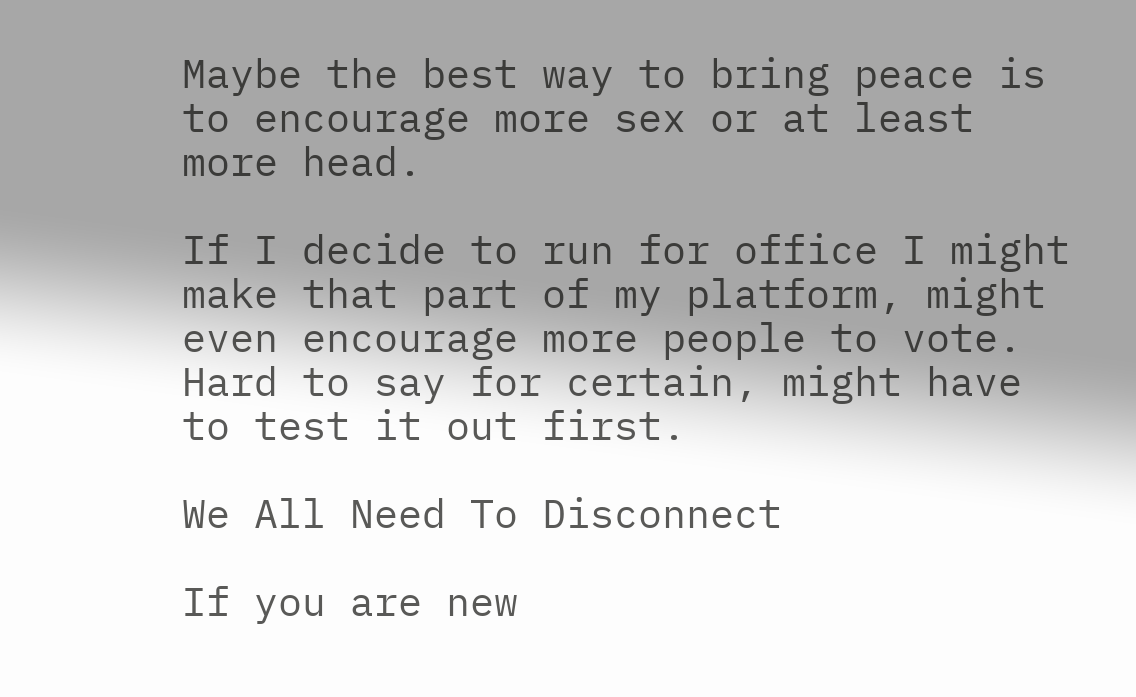Maybe the best way to bring peace is to encourage more sex or at least more head.

If I decide to run for office I might make that part of my platform, might even encourage more people to vote. Hard to say for certain, might have to test it out first.

We All Need To Disconnect

If you are new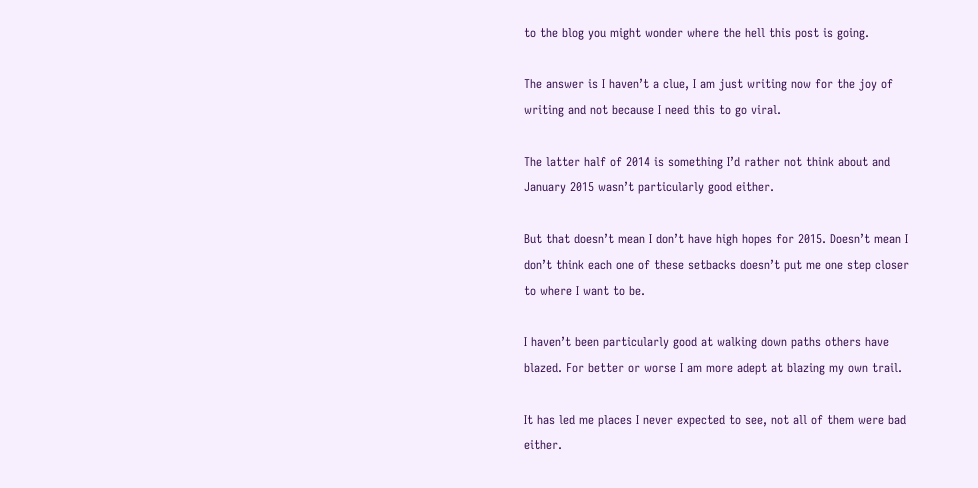to the blog you might wonder where the hell this post is going.

The answer is I haven’t a clue, I am just writing now for the joy of writing and not because I need this to go viral.

The latter half of 2014 is something I’d rather not think about and January 2015 wasn’t particularly good either.

But that doesn’t mean I don’t have high hopes for 2015. Doesn’t mean I don’t think each one of these setbacks doesn’t put me one step closer to where I want to be.

I haven’t been particularly good at walking down paths others have blazed. For better or worse I am more adept at blazing my own trail.

It has led me places I never expected to see, not all of them were bad either.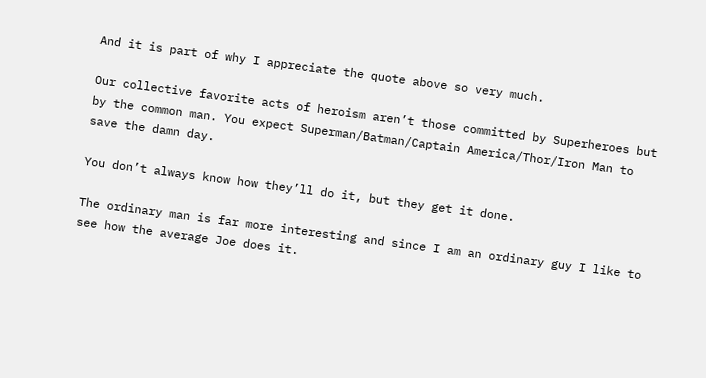And it is part of why I appreciate the quote above so very much.

Our collective favorite acts of heroism aren’t those committed by Superheroes but by the common man. You expect Superman/Batman/Captain America/Thor/Iron Man to save the damn day.

You don’t always know how they’ll do it, but they get it done.

The ordinary man is far more interesting and since I am an ordinary guy I like to see how the average Joe does it.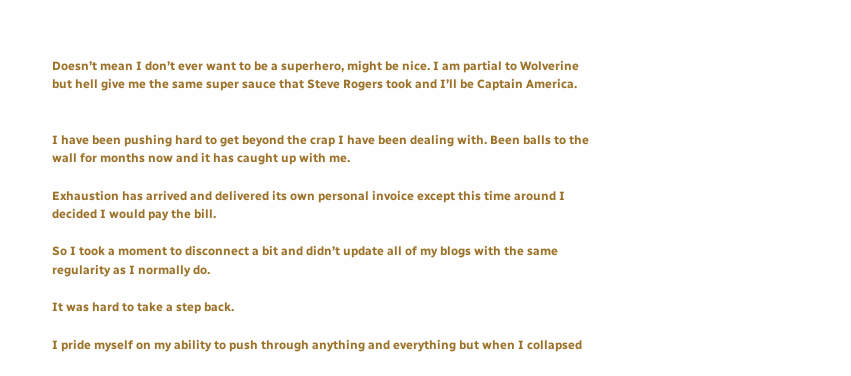Doesn’t mean I don’t ever want to be a superhero, might be nice. I am partial to Wolverine but hell give me the same super sauce that Steve Rogers took and I’ll be Captain America.


I have been pushing hard to get beyond the crap I have been dealing with. Been balls to the wall for months now and it has caught up with me.

Exhaustion has arrived and delivered its own personal invoice except this time around I decided I would pay the bill.

So I took a moment to disconnect a bit and didn’t update all of my blogs with the same regularity as I normally do.

It was hard to take a step back.

I pride myself on my ability to push through anything and everything but when I collapsed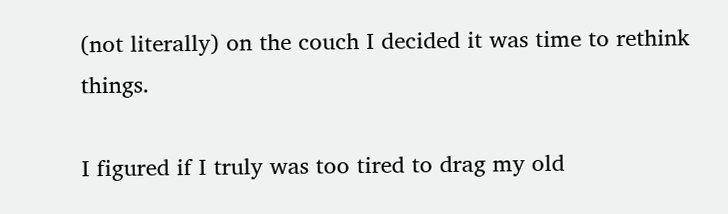(not literally) on the couch I decided it was time to rethink things.

I figured if I truly was too tired to drag my old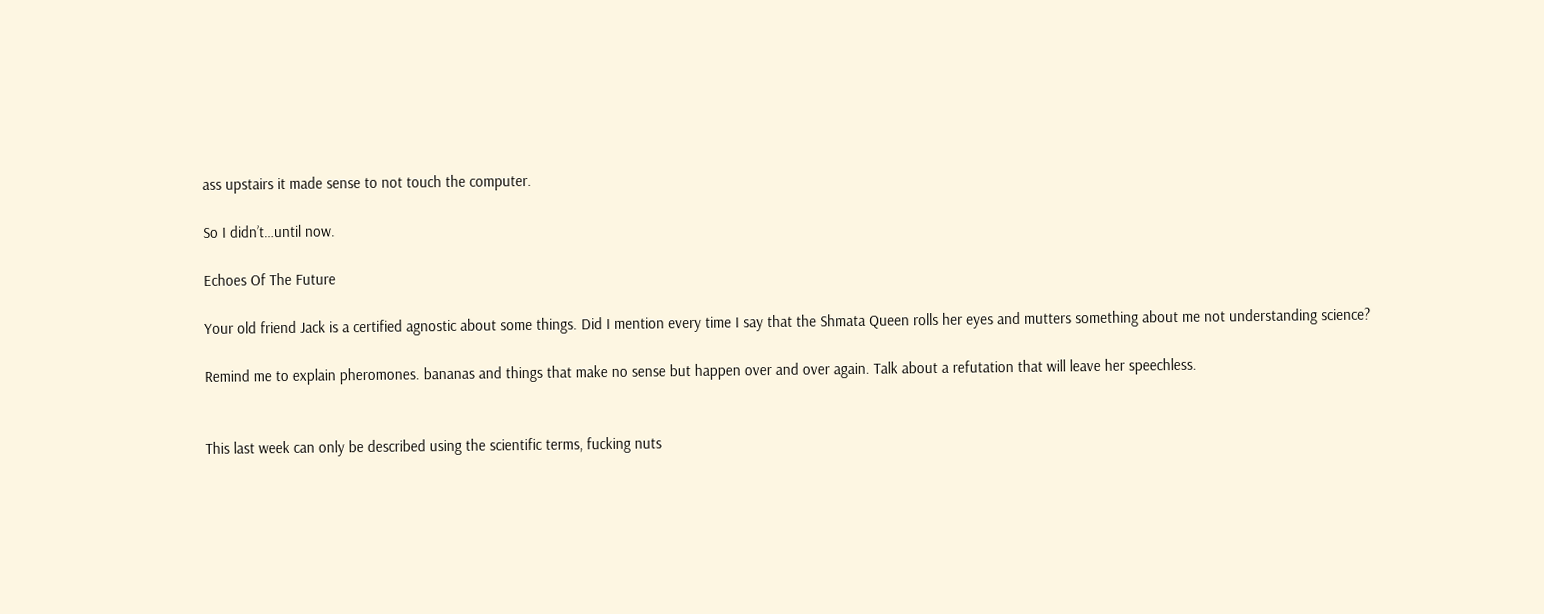ass upstairs it made sense to not touch the computer.

So I didn’t…until now.

Echoes Of The Future

Your old friend Jack is a certified agnostic about some things. Did I mention every time I say that the Shmata Queen rolls her eyes and mutters something about me not understanding science?

Remind me to explain pheromones. bananas and things that make no sense but happen over and over again. Talk about a refutation that will leave her speechless.


This last week can only be described using the scientific terms, fucking nuts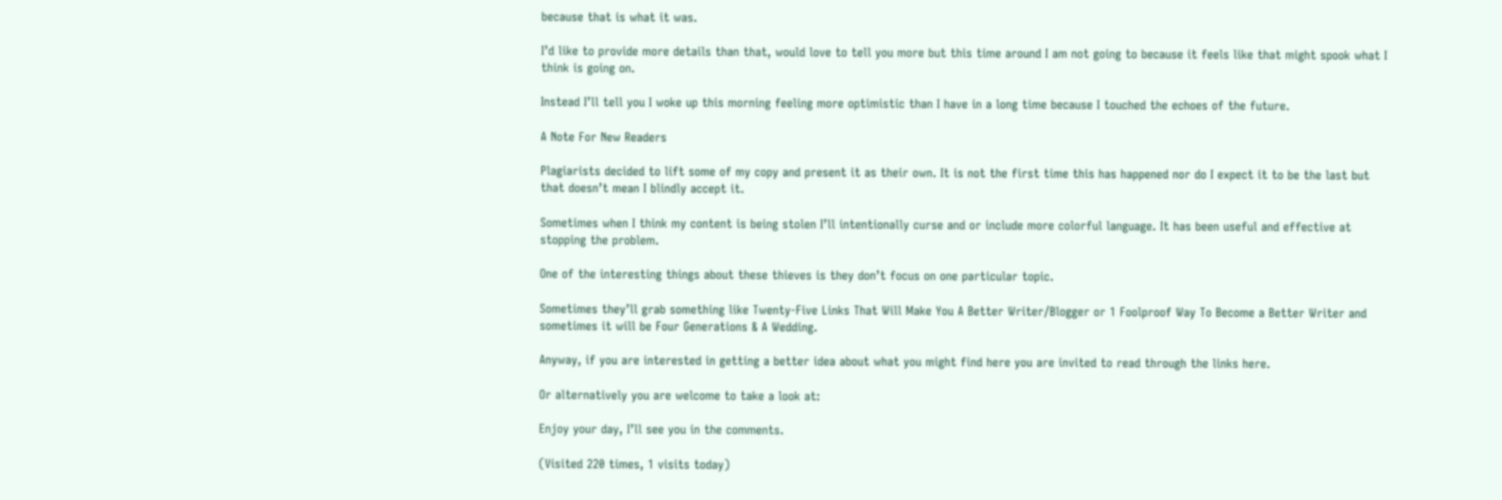because that is what it was.

I’d like to provide more details than that, would love to tell you more but this time around I am not going to because it feels like that might spook what I think is going on.

Instead I’ll tell you I woke up this morning feeling more optimistic than I have in a long time because I touched the echoes of the future.

A Note For New Readers

Plagiarists decided to lift some of my copy and present it as their own. It is not the first time this has happened nor do I expect it to be the last but that doesn’t mean I blindly accept it.

Sometimes when I think my content is being stolen I’ll intentionally curse and or include more colorful language. It has been useful and effective at stopping the problem.

One of the interesting things about these thieves is they don’t focus on one particular topic.

Sometimes they’ll grab something like Twenty-Five Links That Will Make You A Better Writer/Blogger or 1 Foolproof Way To Become a Better Writer and sometimes it will be Four Generations & A Wedding.

Anyway, if you are interested in getting a better idea about what you might find here you are invited to read through the links here.

Or alternatively you are welcome to take a look at:

Enjoy your day, I’ll see you in the comments.

(Visited 220 times, 1 visits today)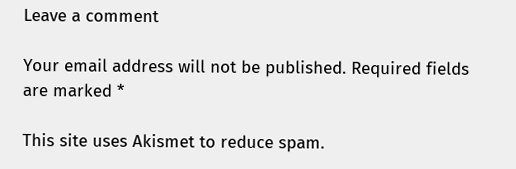Leave a comment

Your email address will not be published. Required fields are marked *

This site uses Akismet to reduce spam.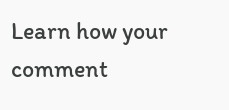Learn how your comment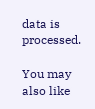data is processed.

You may also like